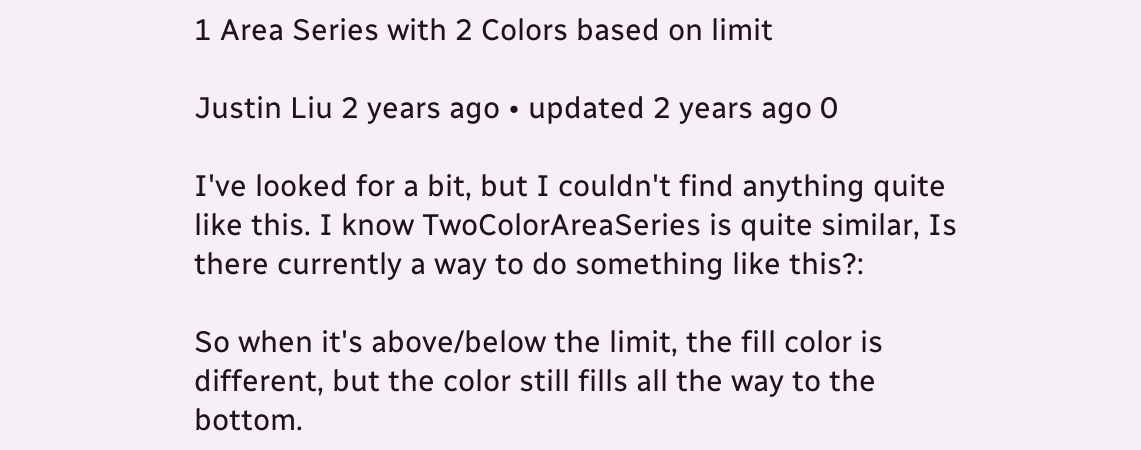1 Area Series with 2 Colors based on limit

Justin Liu 2 years ago • updated 2 years ago 0

I've looked for a bit, but I couldn't find anything quite like this. I know TwoColorAreaSeries is quite similar, Is there currently a way to do something like this?:

So when it's above/below the limit, the fill color is different, but the color still fills all the way to the bottom.